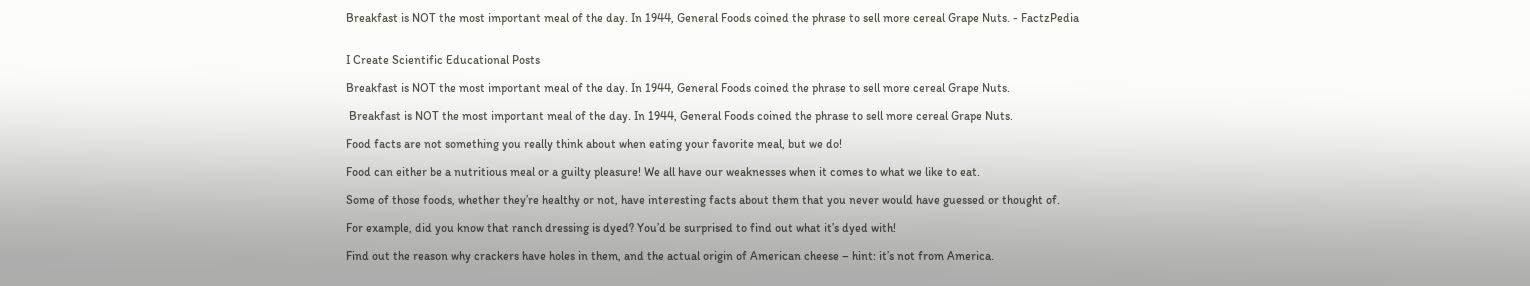Breakfast is NOT the most important meal of the day. In 1944, General Foods coined the phrase to sell more cereal Grape Nuts. - FactzPedia


I Create Scientific Educational Posts

Breakfast is NOT the most important meal of the day. In 1944, General Foods coined the phrase to sell more cereal Grape Nuts.

 Breakfast is NOT the most important meal of the day. In 1944, General Foods coined the phrase to sell more cereal Grape Nuts.

Food facts are not something you really think about when eating your favorite meal, but we do!

Food can either be a nutritious meal or a guilty pleasure! We all have our weaknesses when it comes to what we like to eat.

Some of those foods, whether they’re healthy or not, have interesting facts about them that you never would have guessed or thought of.

For example, did you know that ranch dressing is dyed? You’d be surprised to find out what it’s dyed with!

Find out the reason why crackers have holes in them, and the actual origin of American cheese – hint: it’s not from America.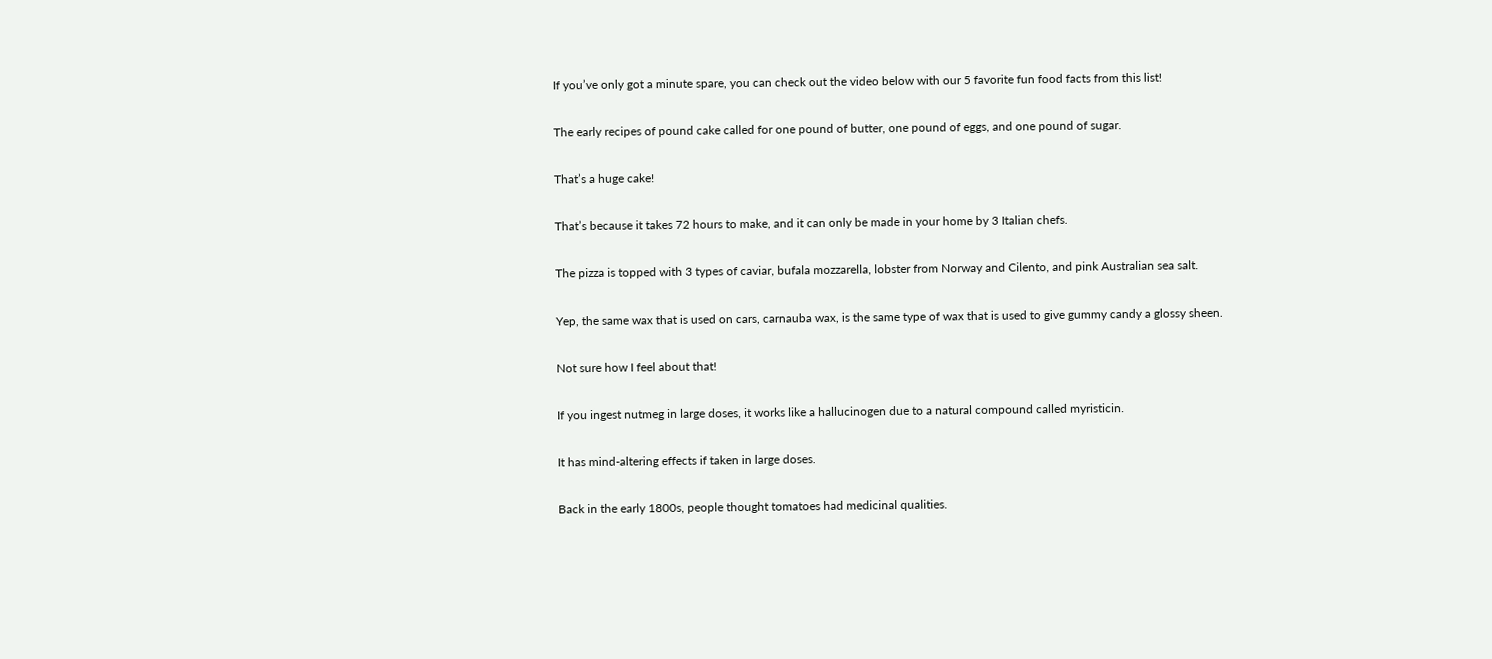If you’ve only got a minute spare, you can check out the video below with our 5 favorite fun food facts from this list!

The early recipes of pound cake called for one pound of butter, one pound of eggs, and one pound of sugar.

That’s a huge cake!

That’s because it takes 72 hours to make, and it can only be made in your home by 3 Italian chefs.

The pizza is topped with 3 types of caviar, bufala mozzarella, lobster from Norway and Cilento, and pink Australian sea salt.

Yep, the same wax that is used on cars, carnauba wax, is the same type of wax that is used to give gummy candy a glossy sheen.

Not sure how I feel about that!

If you ingest nutmeg in large doses, it works like a hallucinogen due to a natural compound called myristicin.

It has mind-altering effects if taken in large doses.

Back in the early 1800s, people thought tomatoes had medicinal qualities.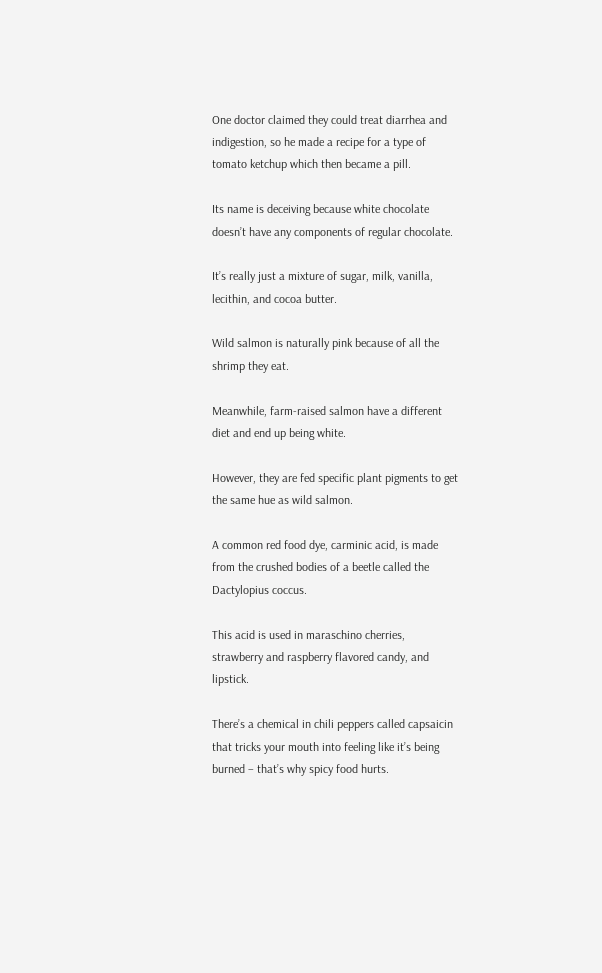One doctor claimed they could treat diarrhea and indigestion, so he made a recipe for a type of tomato ketchup which then became a pill.

Its name is deceiving because white chocolate doesn’t have any components of regular chocolate.

It’s really just a mixture of sugar, milk, vanilla, lecithin, and cocoa butter.

Wild salmon is naturally pink because of all the shrimp they eat.

Meanwhile, farm-raised salmon have a different diet and end up being white.

However, they are fed specific plant pigments to get the same hue as wild salmon.

A common red food dye, carminic acid, is made from the crushed bodies of a beetle called the Dactylopius coccus.

This acid is used in maraschino cherries, strawberry and raspberry flavored candy, and lipstick.

There’s a chemical in chili peppers called capsaicin that tricks your mouth into feeling like it’s being burned – that’s why spicy food hurts.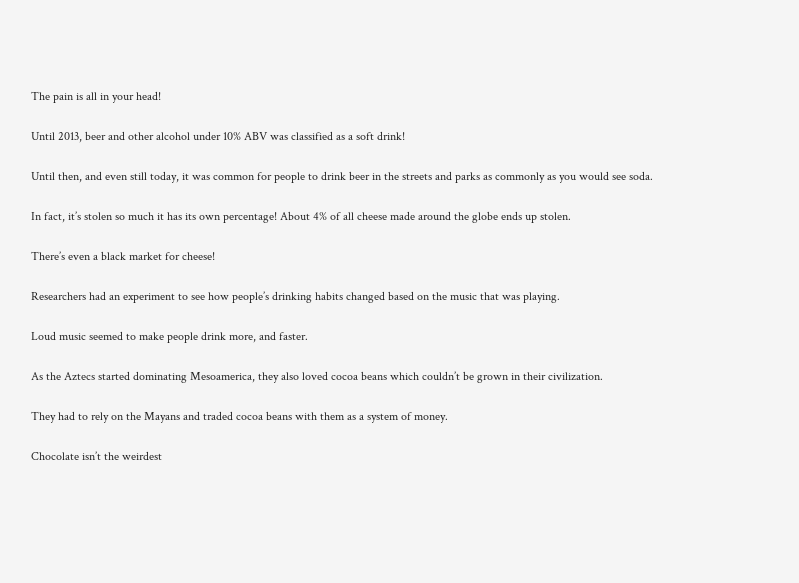The pain is all in your head!

Until 2013, beer and other alcohol under 10% ABV was classified as a soft drink!

Until then, and even still today, it was common for people to drink beer in the streets and parks as commonly as you would see soda.

In fact, it’s stolen so much it has its own percentage! About 4% of all cheese made around the globe ends up stolen.

There’s even a black market for cheese!

Researchers had an experiment to see how people’s drinking habits changed based on the music that was playing.

Loud music seemed to make people drink more, and faster.

As the Aztecs started dominating Mesoamerica, they also loved cocoa beans which couldn’t be grown in their civilization.

They had to rely on the Mayans and traded cocoa beans with them as a system of money.

Chocolate isn’t the weirdest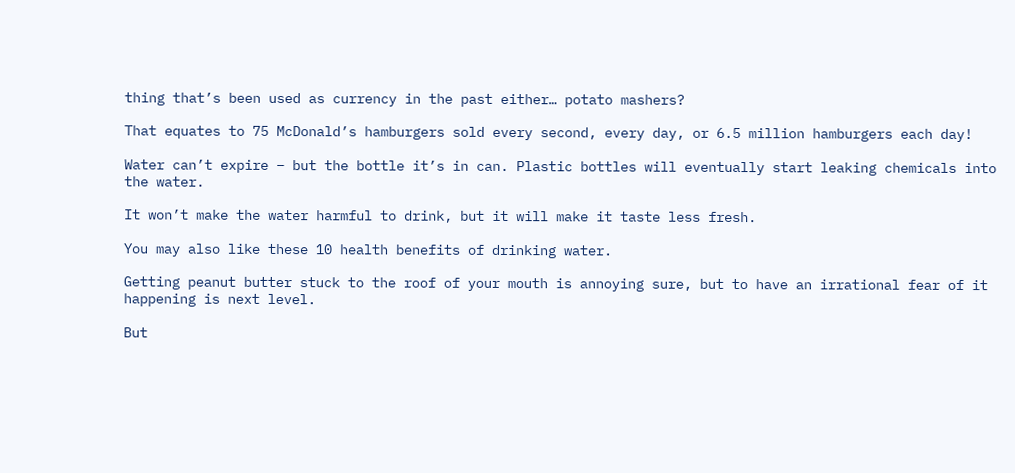thing that’s been used as currency in the past either… potato mashers?

That equates to 75 McDonald’s hamburgers sold every second, every day, or 6.5 million hamburgers each day!

Water can’t expire – but the bottle it’s in can. Plastic bottles will eventually start leaking chemicals into the water.

It won’t make the water harmful to drink, but it will make it taste less fresh.

You may also like these 10 health benefits of drinking water.

Getting peanut butter stuck to the roof of your mouth is annoying sure, but to have an irrational fear of it happening is next level.

But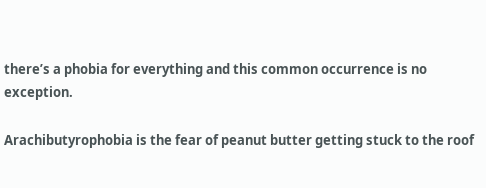there’s a phobia for everything and this common occurrence is no exception.

Arachibutyrophobia is the fear of peanut butter getting stuck to the roof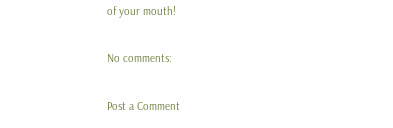of your mouth!

No comments:

Post a Comment